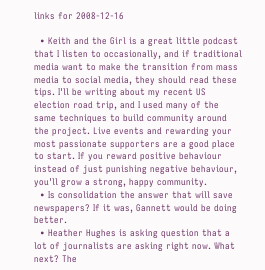links for 2008-12-16

  • Keith and the Girl is a great little podcast that I listen to occasionally, and if traditional media want to make the transition from mass media to social media, they should read these tips. I'll be writing about my recent US election road trip, and I used many of the same techniques to build community around the project. Live events and rewarding your most passionate supporters are a good place to start. If you reward positive behaviour instead of just punishing negative behaviour, you'll grow a strong, happy community.
  • Is consolidation the answer that will save newspapers? If it was, Gannett would be doing better.
  • Heather Hughes is asking question that a lot of journalists are asking right now. What next? The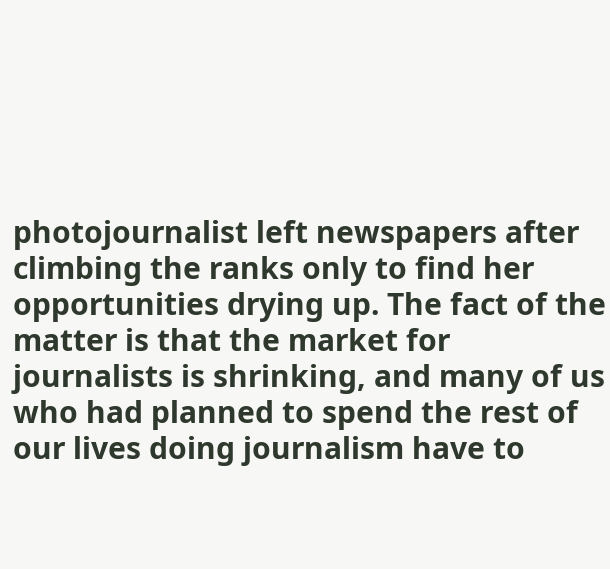photojournalist left newspapers after climbing the ranks only to find her opportunities drying up. The fact of the matter is that the market for journalists is shrinking, and many of us who had planned to spend the rest of our lives doing journalism have to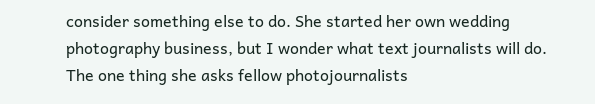consider something else to do. She started her own wedding photography business, but I wonder what text journalists will do. The one thing she asks fellow photojournalists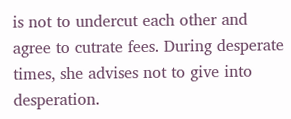is not to undercut each other and agree to cutrate fees. During desperate times, she advises not to give into desperation.